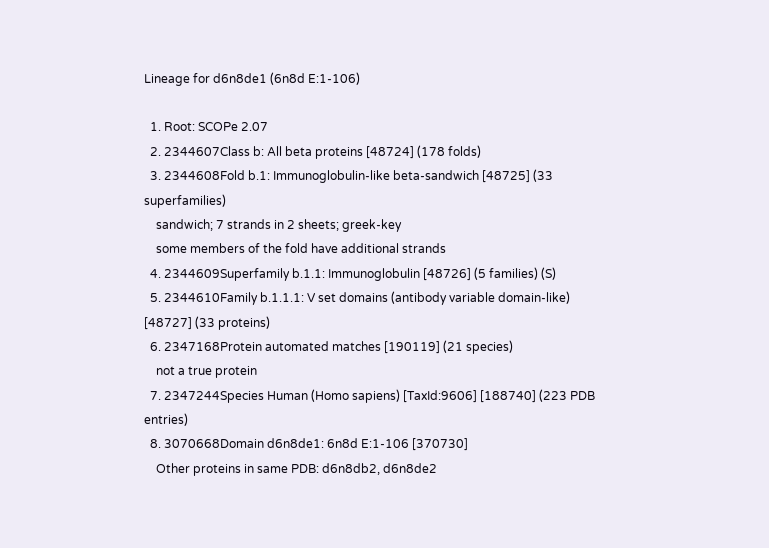Lineage for d6n8de1 (6n8d E:1-106)

  1. Root: SCOPe 2.07
  2. 2344607Class b: All beta proteins [48724] (178 folds)
  3. 2344608Fold b.1: Immunoglobulin-like beta-sandwich [48725] (33 superfamilies)
    sandwich; 7 strands in 2 sheets; greek-key
    some members of the fold have additional strands
  4. 2344609Superfamily b.1.1: Immunoglobulin [48726] (5 families) (S)
  5. 2344610Family b.1.1.1: V set domains (antibody variable domain-like) [48727] (33 proteins)
  6. 2347168Protein automated matches [190119] (21 species)
    not a true protein
  7. 2347244Species Human (Homo sapiens) [TaxId:9606] [188740] (223 PDB entries)
  8. 3070668Domain d6n8de1: 6n8d E:1-106 [370730]
    Other proteins in same PDB: d6n8db2, d6n8de2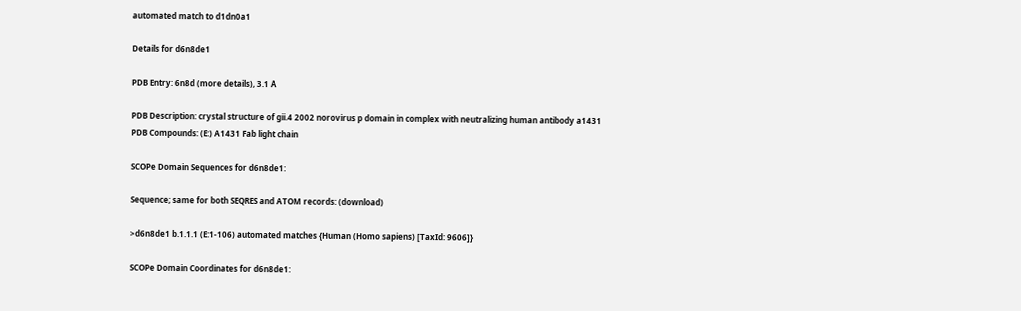automated match to d1dn0a1

Details for d6n8de1

PDB Entry: 6n8d (more details), 3.1 Å

PDB Description: crystal structure of gii.4 2002 norovirus p domain in complex with neutralizing human antibody a1431
PDB Compounds: (E:) A1431 Fab light chain

SCOPe Domain Sequences for d6n8de1:

Sequence; same for both SEQRES and ATOM records: (download)

>d6n8de1 b.1.1.1 (E:1-106) automated matches {Human (Homo sapiens) [TaxId: 9606]}

SCOPe Domain Coordinates for d6n8de1: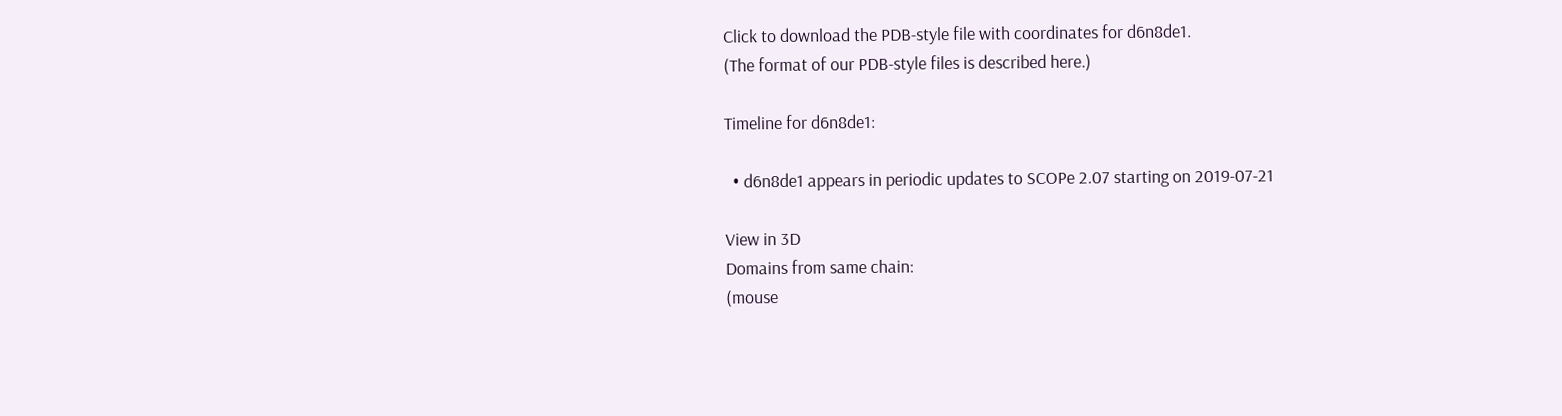Click to download the PDB-style file with coordinates for d6n8de1.
(The format of our PDB-style files is described here.)

Timeline for d6n8de1:

  • d6n8de1 appears in periodic updates to SCOPe 2.07 starting on 2019-07-21

View in 3D
Domains from same chain:
(mouse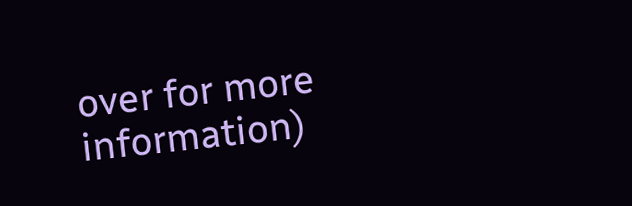over for more information)